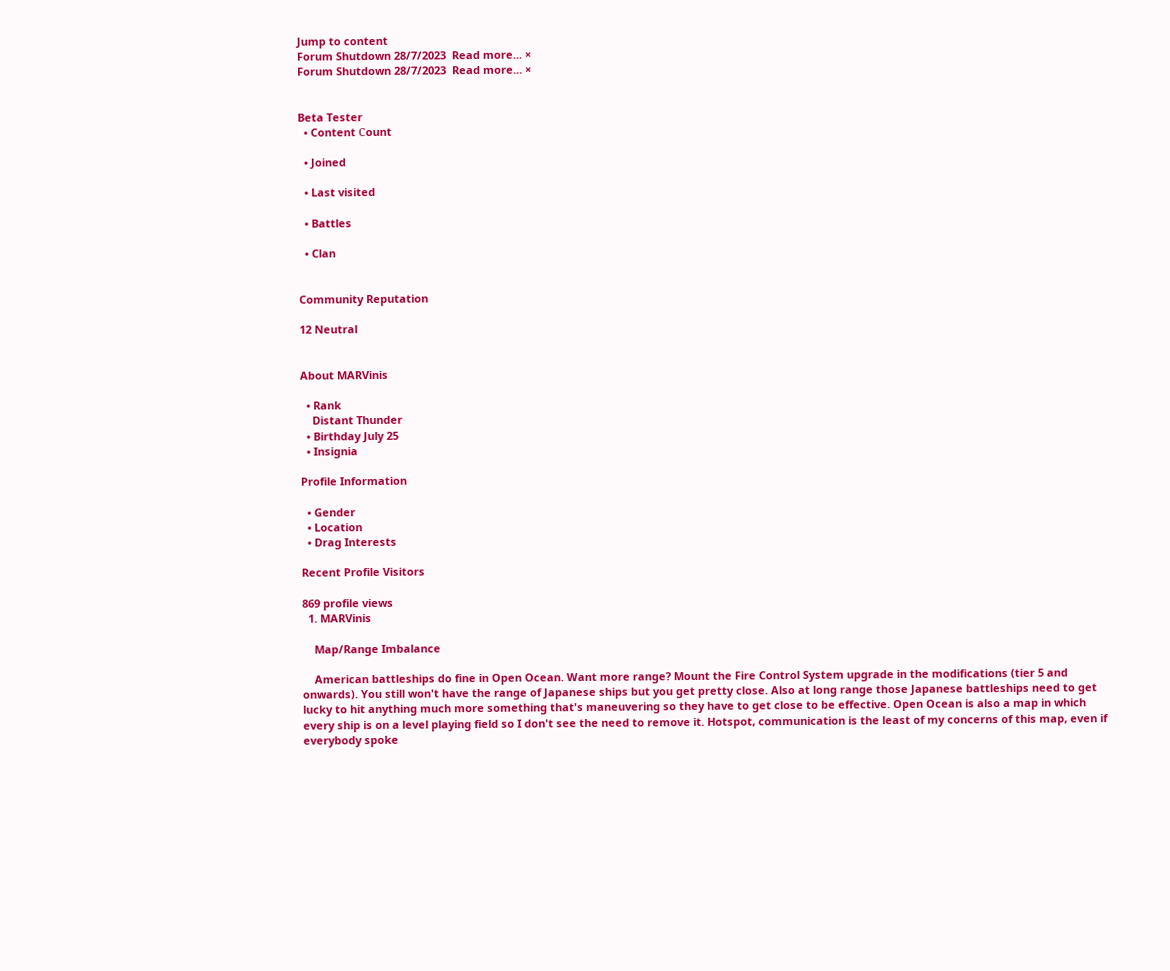Jump to content
Forum Shutdown 28/7/2023  Read more... ×
Forum Shutdown 28/7/2023  Read more... ×


Beta Tester
  • Content Сount

  • Joined

  • Last visited

  • Battles

  • Clan


Community Reputation

12 Neutral


About MARVinis

  • Rank
    Distant Thunder
  • Birthday July 25
  • Insignia

Profile Information

  • Gender
  • Location
  • Drag Interests

Recent Profile Visitors

869 profile views
  1. MARVinis

    Map/Range Imbalance

    American battleships do fine in Open Ocean. Want more range? Mount the Fire Control System upgrade in the modifications (tier 5 and onwards). You still won't have the range of Japanese ships but you get pretty close. Also at long range those Japanese battleships need to get lucky to hit anything much more something that's maneuvering so they have to get close to be effective. Open Ocean is also a map in which every ship is on a level playing field so I don't see the need to remove it. Hotspot, communication is the least of my concerns of this map, even if everybody spoke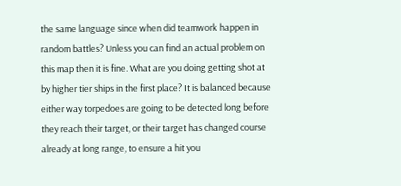the same language since when did teamwork happen in random battles? Unless you can find an actual problem on this map then it is fine. What are you doing getting shot at by higher tier ships in the first place? It is balanced because either way torpedoes are going to be detected long before they reach their target, or their target has changed course already at long range, to ensure a hit you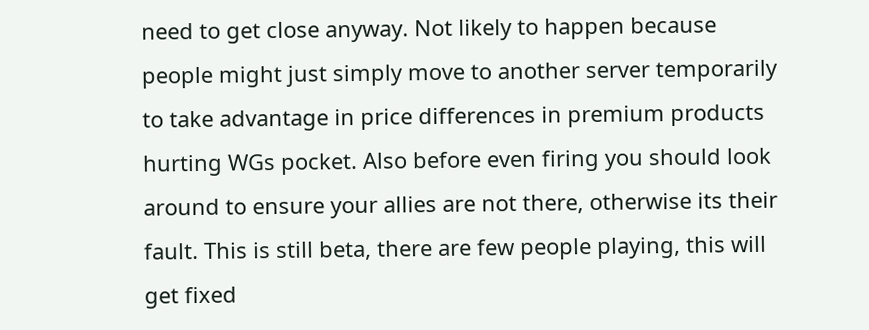need to get close anyway. Not likely to happen because people might just simply move to another server temporarily to take advantage in price differences in premium products hurting WGs pocket. Also before even firing you should look around to ensure your allies are not there, otherwise its their fault. This is still beta, there are few people playing, this will get fixed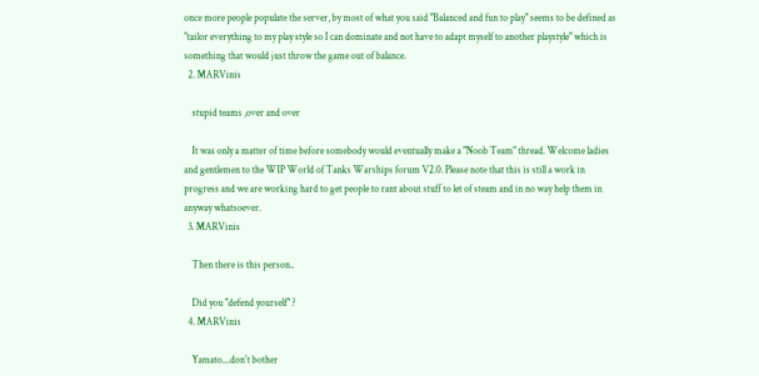once more people populate the server, by most of what you said "Balanced and fun to play" seems to be defined as "tailor everything to my play style so I can dominate and not have to adapt myself to another playstyle" which is something that would just throw the game out of balance.
  2. MARVinis

    stupid teams ,over and over

    It was only a matter of time before somebody would eventually make a "Noob Team" thread. Welcome ladies and gentlemen to the WIP World of Tanks Warships forum V2.0. Please note that this is still a work in progress and we are working hard to get people to rant about stuff to let of steam and in no way help them in anyway whatsoever.
  3. MARVinis

    Then there is this person..

    Did you "defend yourself" ?
  4. MARVinis

    Yamato....don't bother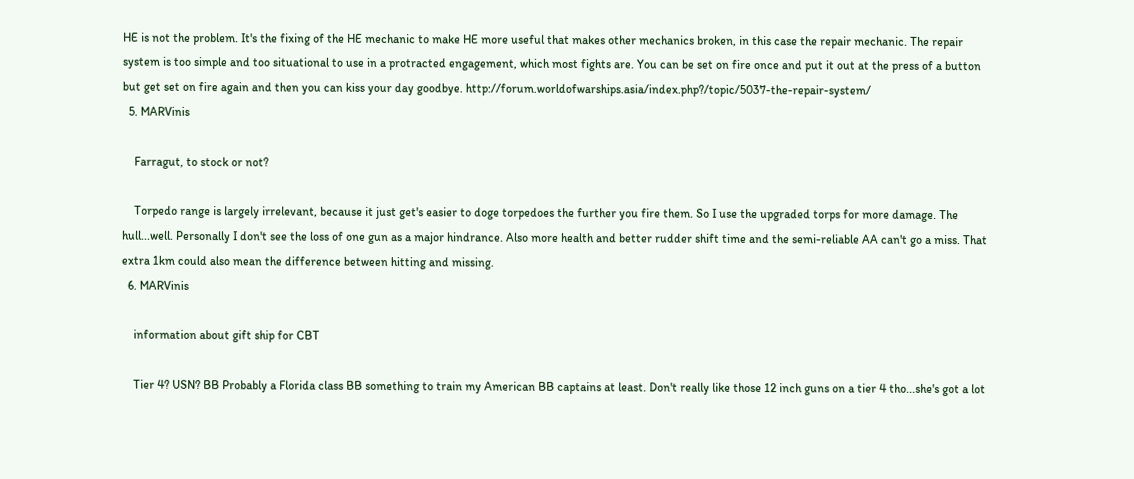HE is not the problem. It's the fixing of the HE mechanic to make HE more useful that makes other mechanics broken, in this case the repair mechanic. The repair system is too simple and too situational to use in a protracted engagement, which most fights are. You can be set on fire once and put it out at the press of a button but get set on fire again and then you can kiss your day goodbye. http://forum.worldofwarships.asia/index.php?/topic/5037-the-repair-system/
  5. MARVinis

    Farragut, to stock or not?

    Torpedo range is largely irrelevant, because it just get's easier to doge torpedoes the further you fire them. So I use the upgraded torps for more damage. The hull...well. Personally I don't see the loss of one gun as a major hindrance. Also more health and better rudder shift time and the semi-reliable AA can't go a miss. That extra 1km could also mean the difference between hitting and missing.
  6. MARVinis

    information about gift ship for CBT

    Tier 4? USN? BB Probably a Florida class BB something to train my American BB captains at least. Don't really like those 12 inch guns on a tier 4 tho...she's got a lot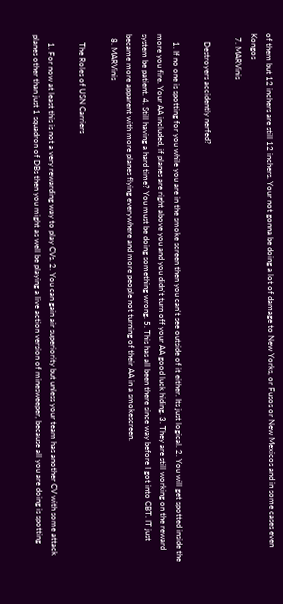of them but 12 inchers are still 12 inchers. Your not gonna be doing a lot of damage to New Yorks, or Fusos or New Mexicos and in some cases even Kongos
  7. MARVinis

    Destroyers accidently nerfed?

    1. If no one is spotting for you while you are in the smoke screen then you can't see outside of it either. Its just logical. 2. You will get spotted inside the more you fire. Your AA included, if planes are right above you and you didn't turn off your AA good luck hiding. 3. They are still working on the reward system be patient. 4. Still having a hard time? You must be doing something wrong. 5. This has all been there since way before I got into CBT. IT just became more apparent with more planes flying everywhere and more people not turning of their AA in a smokescreen.
  8. MARVinis

    The Roles of USN Carriers

    1. For now at least this is not a very rewarding way to play CVs. 2. You can gain air superiority but unless your team has another CV with some attack planes other than just 1 squadron of DBs then you might as well be playing a live action version of minesweeper, because all you are doing is spotting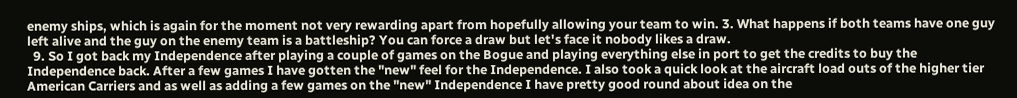enemy ships, which is again for the moment not very rewarding apart from hopefully allowing your team to win. 3. What happens if both teams have one guy left alive and the guy on the enemy team is a battleship? You can force a draw but let's face it nobody likes a draw.
  9. So I got back my Independence after playing a couple of games on the Bogue and playing everything else in port to get the credits to buy the Independence back. After a few games I have gotten the "new" feel for the Independence. I also took a quick look at the aircraft load outs of the higher tier American Carriers and as well as adding a few games on the "new" Independence I have pretty good round about idea on the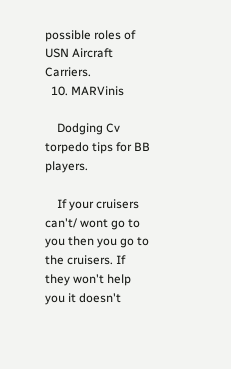possible roles of USN Aircraft Carriers.
  10. MARVinis

    Dodging Cv torpedo tips for BB players.

    If your cruisers can't/ wont go to you then you go to the cruisers. If they won't help you it doesn't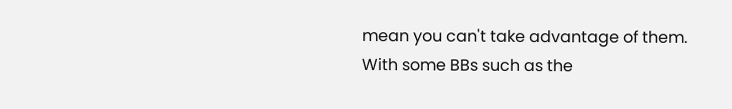mean you can't take advantage of them. With some BBs such as the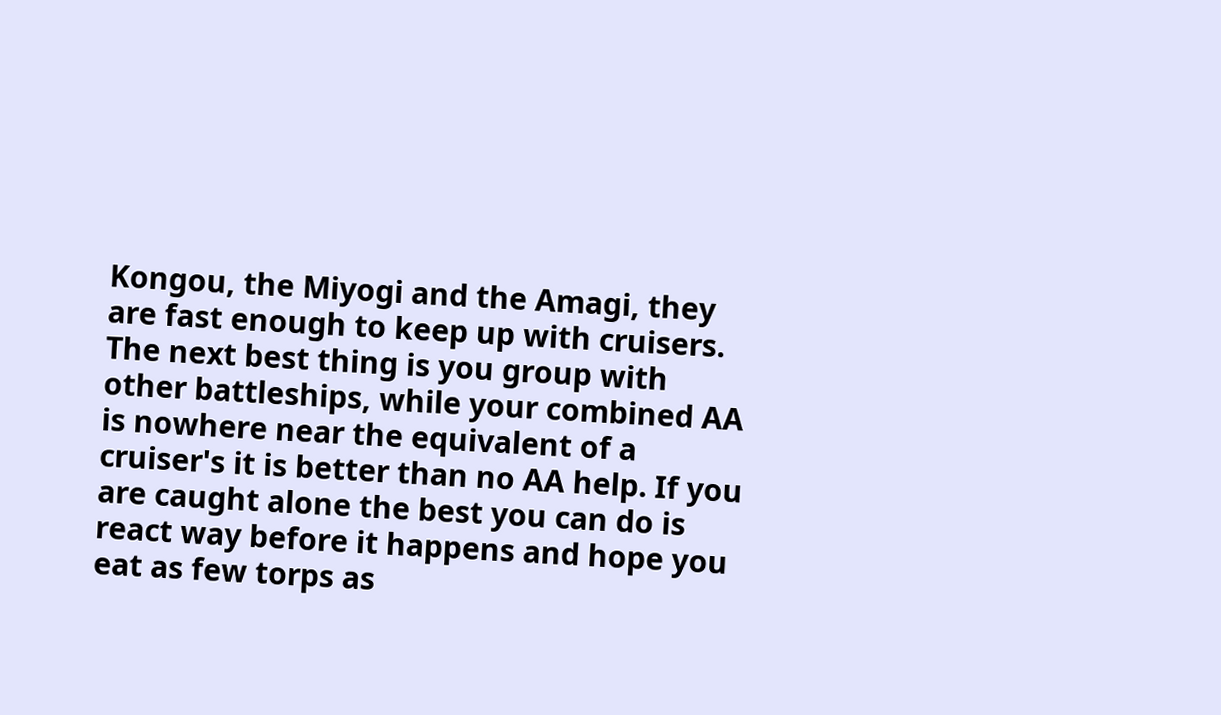Kongou, the Miyogi and the Amagi, they are fast enough to keep up with cruisers. The next best thing is you group with other battleships, while your combined AA is nowhere near the equivalent of a cruiser's it is better than no AA help. If you are caught alone the best you can do is react way before it happens and hope you eat as few torps as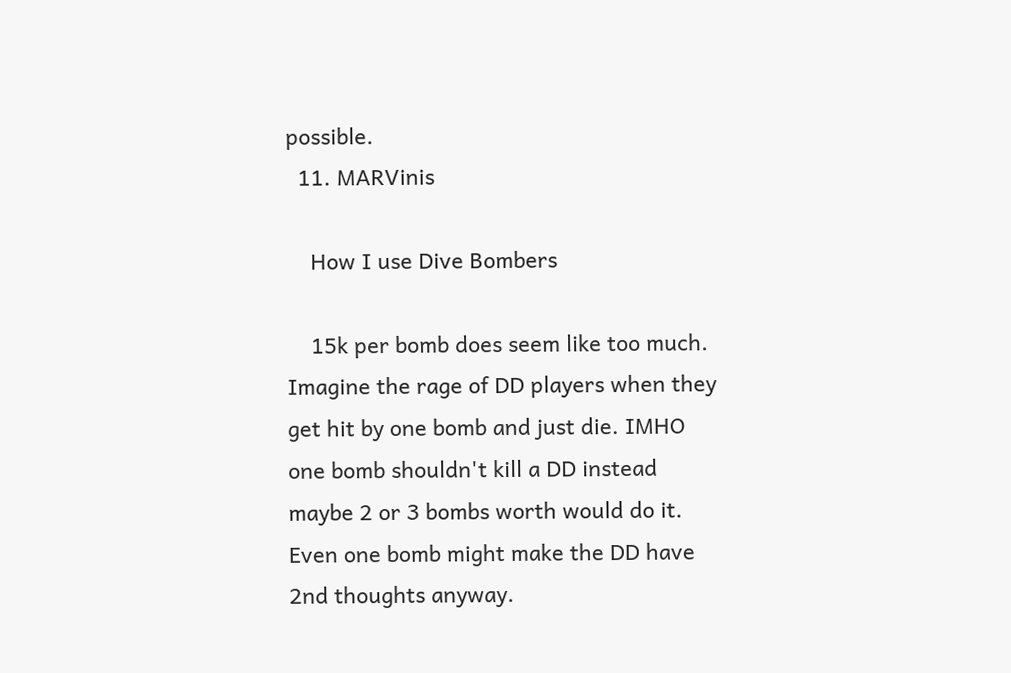possible.
  11. MARVinis

    How I use Dive Bombers

    15k per bomb does seem like too much. Imagine the rage of DD players when they get hit by one bomb and just die. IMHO one bomb shouldn't kill a DD instead maybe 2 or 3 bombs worth would do it. Even one bomb might make the DD have 2nd thoughts anyway.